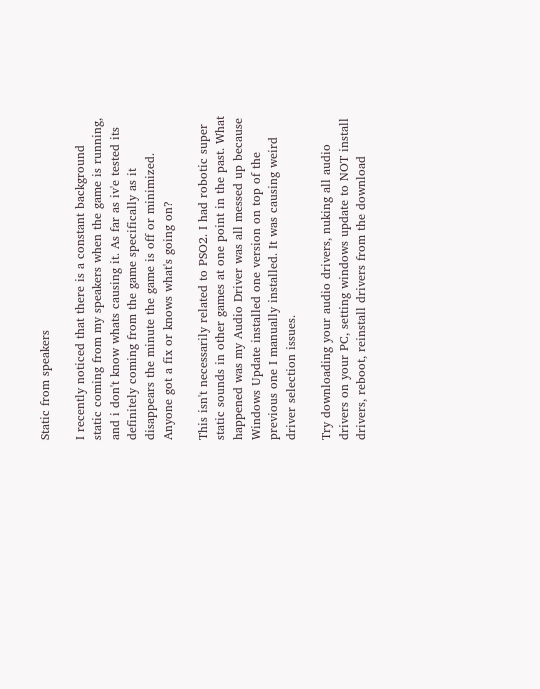Static from speakers

I recently noticed that there is a constant background static coming from my speakers when the game is running, and i don't know whats causing it. As far as iv'e tested its definitely coming from the game specifically as it disappears the minute the game is off or minimized. Anyone got a fix or knows what's going on?

This isn't necessarily related to PSO2. I had robotic super static sounds in other games at one point in the past. What happened was my Audio Driver was all messed up because Windows Update installed one version on top of the previous one I manually installed. It was causing weird driver selection issues.

Try downloading your audio drivers, nuking all audio drivers on your PC, setting windows update to NOT install drivers, reboot, reinstall drivers from the download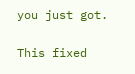you just got.

This fixed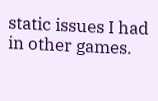static issues I had in other games.